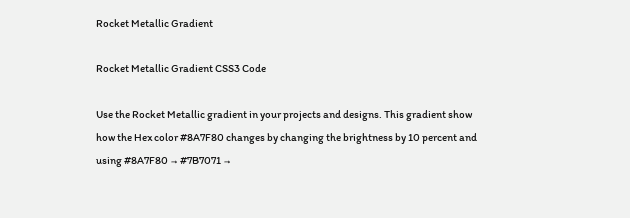Rocket Metallic Gradient

Rocket Metallic Gradient CSS3 Code

Use the Rocket Metallic gradient in your projects and designs. This gradient show how the Hex color #8A7F80 changes by changing the brightness by 10 percent and using #8A7F80 → #7B7071 →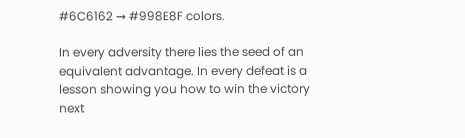#6C6162 → #998E8F colors.

In every adversity there lies the seed of an equivalent advantage. In every defeat is a lesson showing you how to win the victory next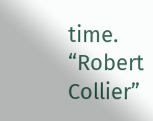time.
“Robert Collier”